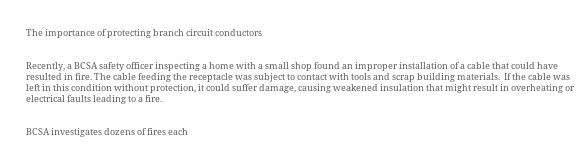The importance of protecting branch circuit conductors


Recently, a BCSA safety officer inspecting a home with a small shop found an improper installation of a cable that could have resulted in fire. The cable feeding the receptacle was subject to contact with tools and scrap building materials.  If the cable was left in this condition without protection, it could suffer damage, causing weakened insulation that might result in overheating or electrical faults leading to a fire.


BCSA investigates dozens of fires each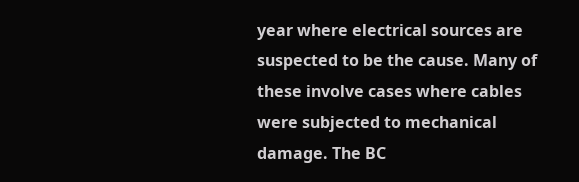year where electrical sources are suspected to be the cause. Many of these involve cases where cables were subjected to mechanical damage. The BC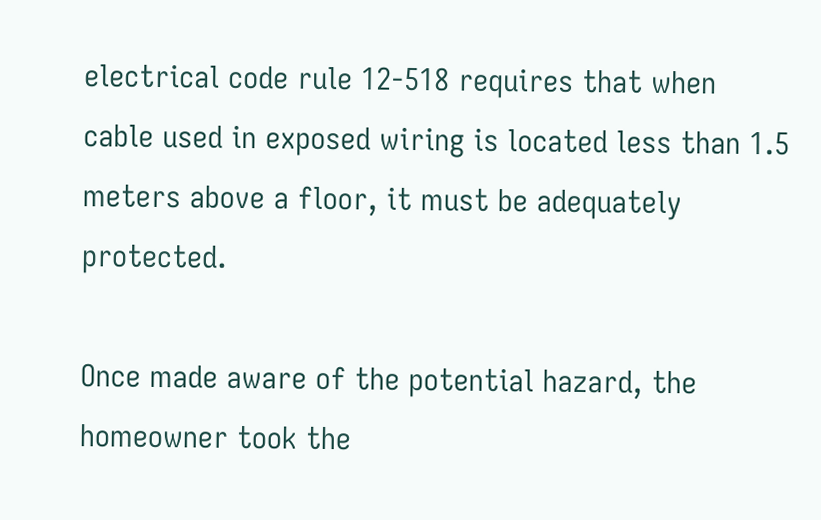electrical code rule 12-518 requires that when cable used in exposed wiring is located less than 1.5 meters above a floor, it must be adequately protected.

Once made aware of the potential hazard, the homeowner took the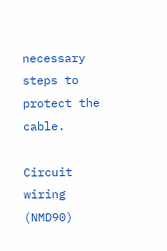necessary steps to protect the cable.

Circuit wiring (NMD90)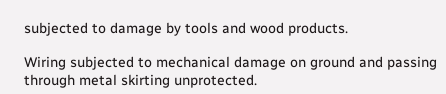subjected to damage by tools and wood products.

Wiring subjected to mechanical damage on ground and passing through metal skirting unprotected.